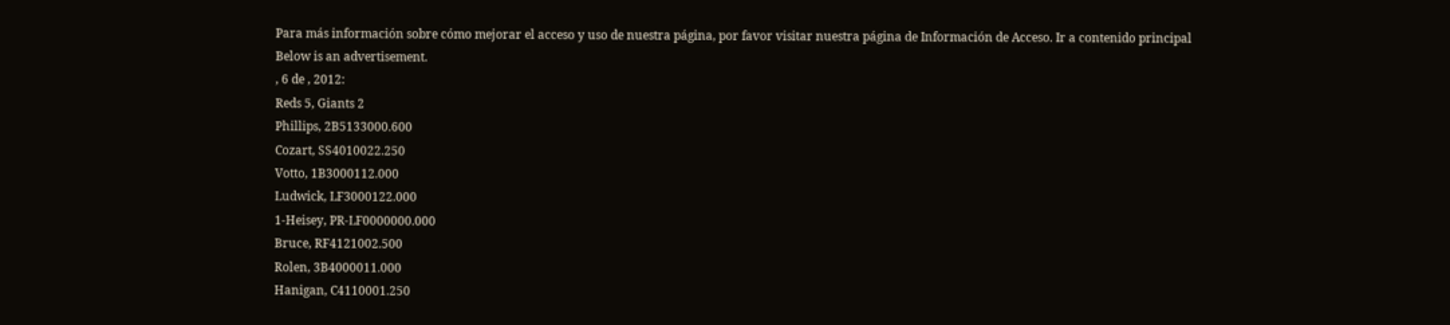Para más información sobre cómo mejorar el acceso y uso de nuestra página, por favor visitar nuestra página de Información de Acceso. Ir a contenido principal
Below is an advertisement.
, 6 de , 2012:
Reds 5, Giants 2
Phillips, 2B5133000.600
Cozart, SS4010022.250
Votto, 1B3000112.000
Ludwick, LF3000122.000
1-Heisey, PR-LF0000000.000
Bruce, RF4121002.500
Rolen, 3B4000011.000
Hanigan, C4110001.250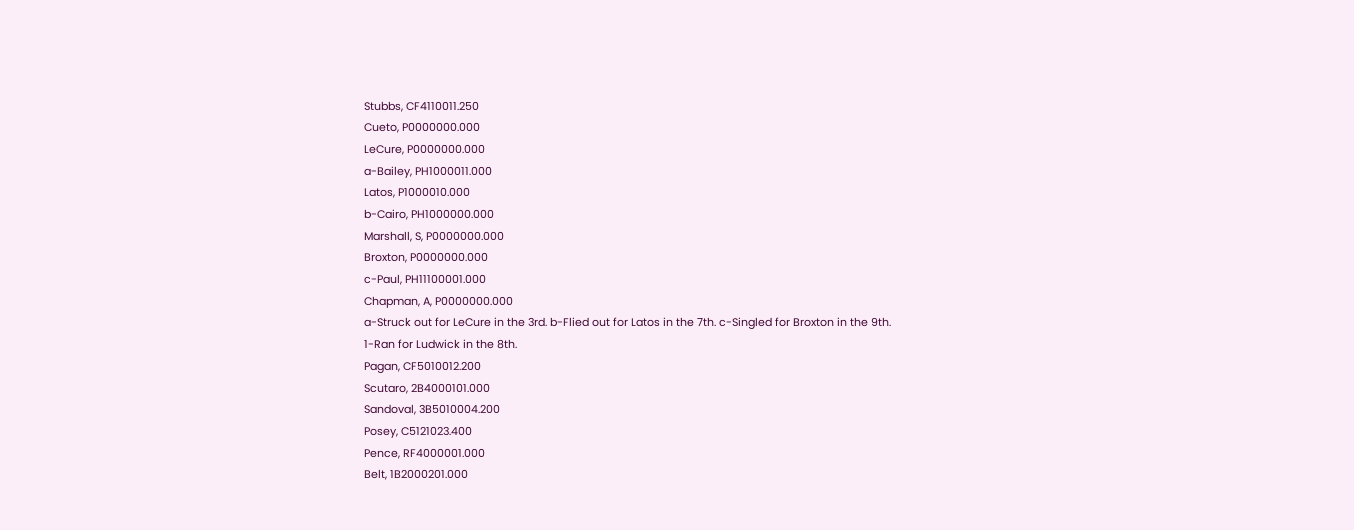Stubbs, CF4110011.250
Cueto, P0000000.000
LeCure, P0000000.000
a-Bailey, PH1000011.000
Latos, P1000010.000
b-Cairo, PH1000000.000
Marshall, S, P0000000.000
Broxton, P0000000.000
c-Paul, PH11100001.000
Chapman, A, P0000000.000
a-Struck out for LeCure in the 3rd. b-Flied out for Latos in the 7th. c-Singled for Broxton in the 9th.
1-Ran for Ludwick in the 8th.
Pagan, CF5010012.200
Scutaro, 2B4000101.000
Sandoval, 3B5010004.200
Posey, C5121023.400
Pence, RF4000001.000
Belt, 1B2000201.000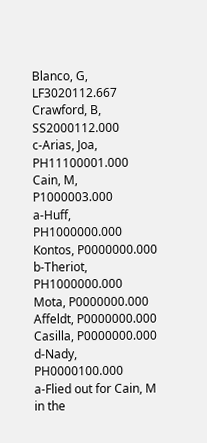Blanco, G, LF3020112.667
Crawford, B, SS2000112.000
c-Arias, Joa, PH11100001.000
Cain, M, P1000003.000
a-Huff, PH1000000.000
Kontos, P0000000.000
b-Theriot, PH1000000.000
Mota, P0000000.000
Affeldt, P0000000.000
Casilla, P0000000.000
d-Nady, PH0000100.000
a-Flied out for Cain, M in the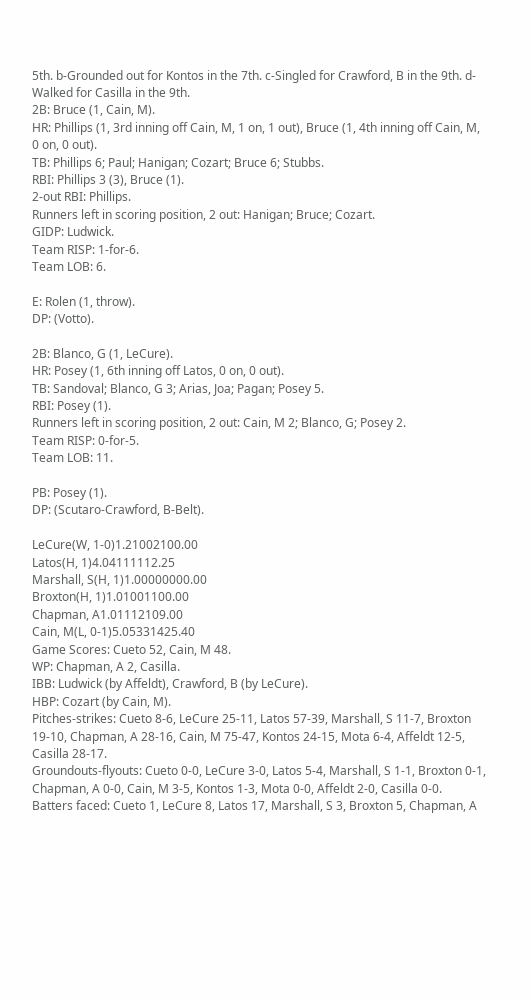5th. b-Grounded out for Kontos in the 7th. c-Singled for Crawford, B in the 9th. d-Walked for Casilla in the 9th.
2B: Bruce (1, Cain, M).
HR: Phillips (1, 3rd inning off Cain, M, 1 on, 1 out), Bruce (1, 4th inning off Cain, M, 0 on, 0 out).
TB: Phillips 6; Paul; Hanigan; Cozart; Bruce 6; Stubbs.
RBI: Phillips 3 (3), Bruce (1).
2-out RBI: Phillips.
Runners left in scoring position, 2 out: Hanigan; Bruce; Cozart.
GIDP: Ludwick.
Team RISP: 1-for-6.
Team LOB: 6.

E: Rolen (1, throw).
DP: (Votto).

2B: Blanco, G (1, LeCure).
HR: Posey (1, 6th inning off Latos, 0 on, 0 out).
TB: Sandoval; Blanco, G 3; Arias, Joa; Pagan; Posey 5.
RBI: Posey (1).
Runners left in scoring position, 2 out: Cain, M 2; Blanco, G; Posey 2.
Team RISP: 0-for-5.
Team LOB: 11.

PB: Posey (1).
DP: (Scutaro-Crawford, B-Belt).

LeCure(W, 1-0)1.21002100.00
Latos(H, 1)4.04111112.25
Marshall, S(H, 1)1.00000000.00
Broxton(H, 1)1.01001100.00
Chapman, A1.01112109.00
Cain, M(L, 0-1)5.05331425.40
Game Scores: Cueto 52, Cain, M 48.
WP: Chapman, A 2, Casilla.
IBB: Ludwick (by Affeldt), Crawford, B (by LeCure).
HBP: Cozart (by Cain, M).
Pitches-strikes: Cueto 8-6, LeCure 25-11, Latos 57-39, Marshall, S 11-7, Broxton 19-10, Chapman, A 28-16, Cain, M 75-47, Kontos 24-15, Mota 6-4, Affeldt 12-5, Casilla 28-17.
Groundouts-flyouts: Cueto 0-0, LeCure 3-0, Latos 5-4, Marshall, S 1-1, Broxton 0-1, Chapman, A 0-0, Cain, M 3-5, Kontos 1-3, Mota 0-0, Affeldt 2-0, Casilla 0-0.
Batters faced: Cueto 1, LeCure 8, Latos 17, Marshall, S 3, Broxton 5, Chapman, A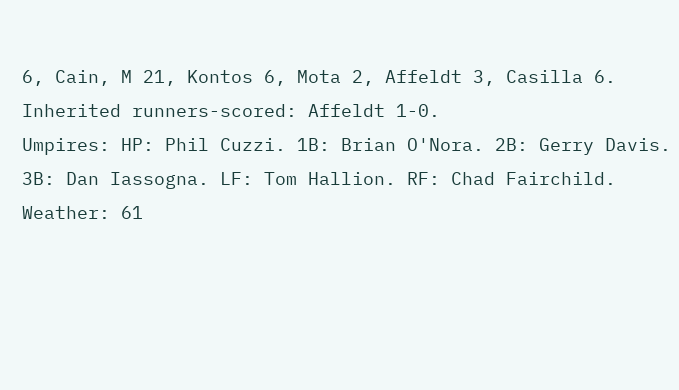6, Cain, M 21, Kontos 6, Mota 2, Affeldt 3, Casilla 6.
Inherited runners-scored: Affeldt 1-0.
Umpires: HP: Phil Cuzzi. 1B: Brian O'Nora. 2B: Gerry Davis. 3B: Dan Iassogna. LF: Tom Hallion. RF: Chad Fairchild.
Weather: 61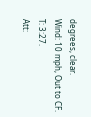degrees, clear.
Wind: 10 mph, Out to CF.
T: 3:27.
Att: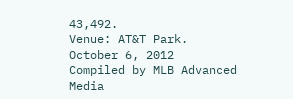43,492.
Venue: AT&T Park.
October 6, 2012
Compiled by MLB Advanced Media